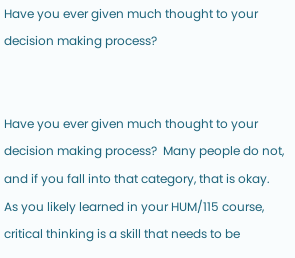Have you ever given much thought to your decision making process?


Have you ever given much thought to your decision making process?  Many people do not, and if you fall into that category, that is okay.  As you likely learned in your HUM/115 course, critical thinking is a skill that needs to be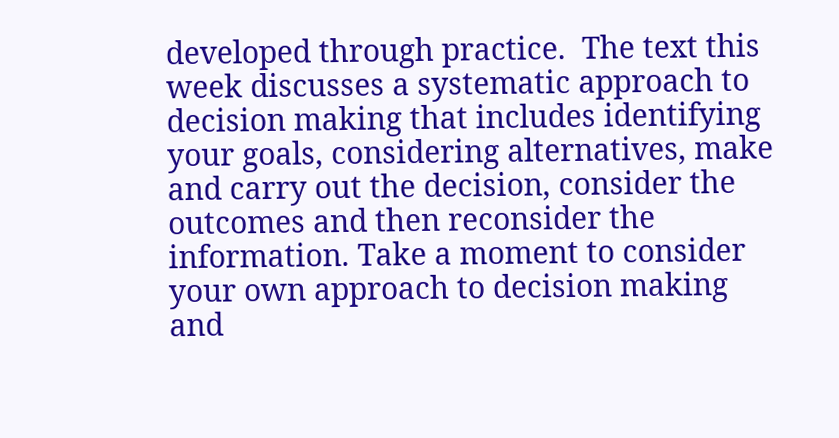developed through practice.  The text this week discusses a systematic approach to decision making that includes identifying your goals, considering alternatives, make and carry out the decision, consider the outcomes and then reconsider the information. Take a moment to consider your own approach to decision making and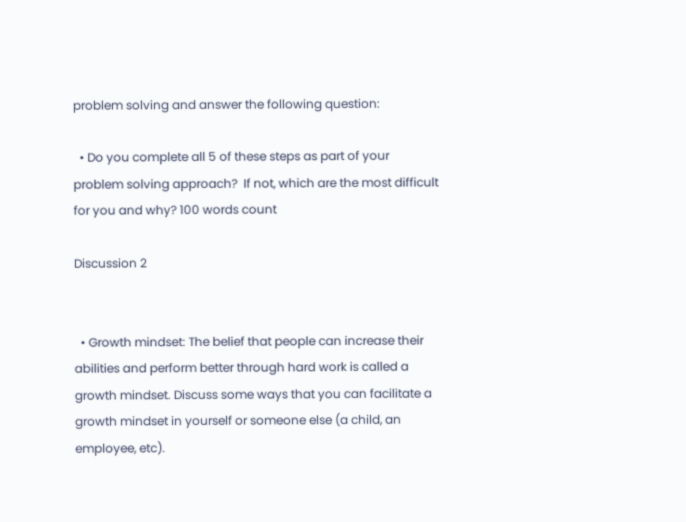problem solving and answer the following question:

  • Do you complete all 5 of these steps as part of your problem solving approach?  If not, which are the most difficult for you and why? 100 words count

Discussion 2


  • Growth mindset: The belief that people can increase their abilities and perform better through hard work is called a growth mindset. Discuss some ways that you can facilitate a growth mindset in yourself or someone else (a child, an employee, etc).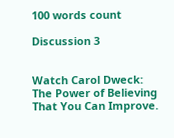100 words count

Discussion 3


Watch Carol Dweck: The Power of Believing That You Can Improve.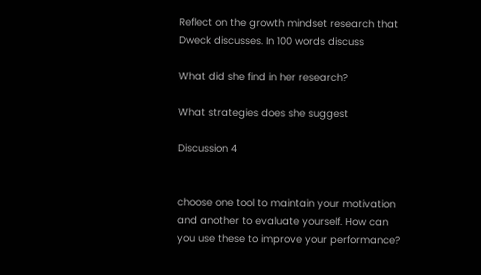Reflect on the growth mindset research that Dweck discusses. In 100 words discuss

What did she find in her research?

What strategies does she suggest

Discussion 4


choose one tool to maintain your motivation and another to evaluate yourself. How can you use these to improve your performance?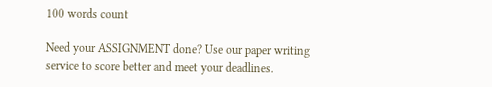100 words count

Need your ASSIGNMENT done? Use our paper writing service to score better and meet your deadlines.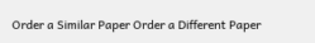Order a Similar Paper Order a Different Paper